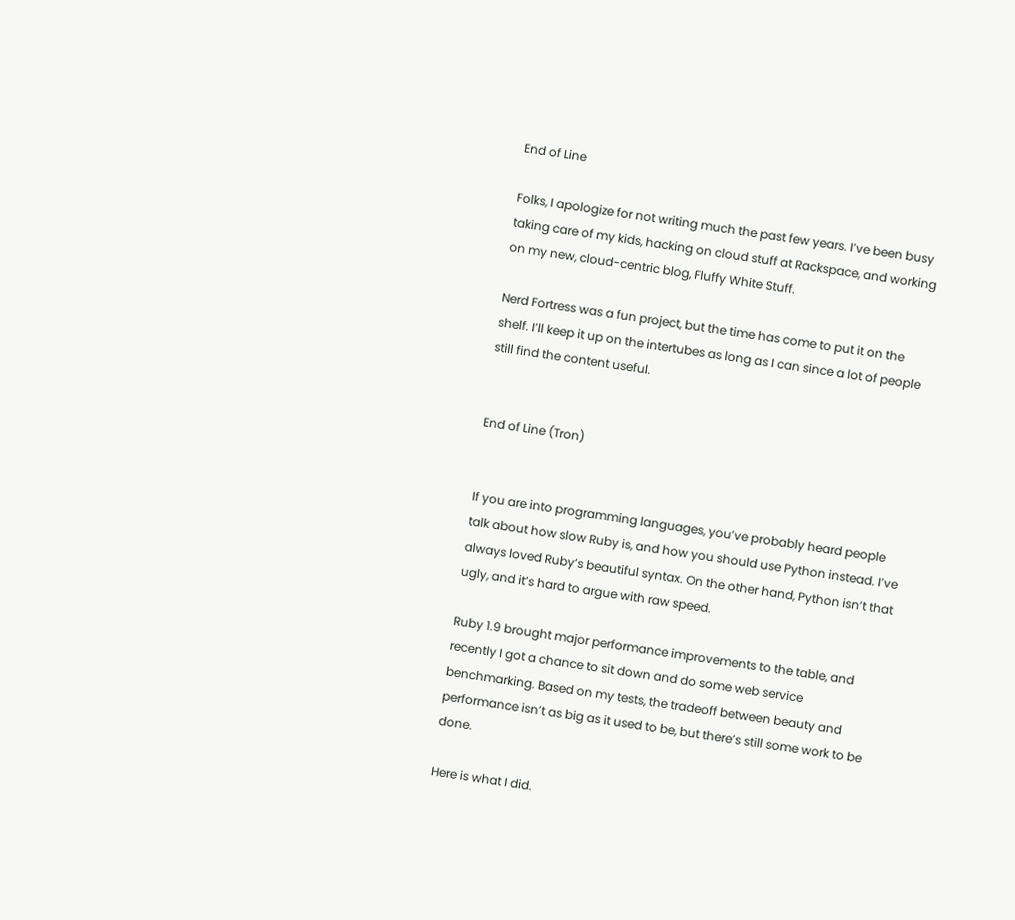End of Line

Folks, I apologize for not writing much the past few years. I’ve been busy taking care of my kids, hacking on cloud stuff at Rackspace, and working on my new, cloud-centric blog, Fluffy White Stuff.

Nerd Fortress was a fun project, but the time has come to put it on the shelf. I’ll keep it up on the intertubes as long as I can since a lot of people still find the content useful.


End of Line (Tron)


If you are into programming languages, you’ve probably heard people talk about how slow Ruby is, and how you should use Python instead. I’ve always loved Ruby’s beautiful syntax. On the other hand, Python isn’t that ugly, and it’s hard to argue with raw speed.

Ruby 1.9 brought major performance improvements to the table, and recently I got a chance to sit down and do some web service benchmarking. Based on my tests, the tradeoff between beauty and performance isn’t as big as it used to be, but there’s still some work to be done.

Here is what I did.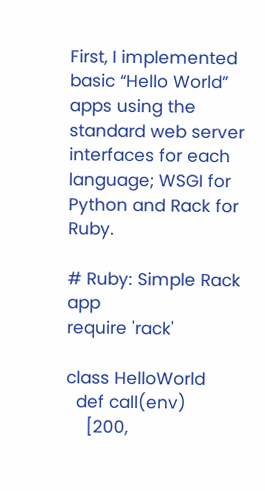First, I implemented basic “Hello World” apps using the standard web server interfaces for each language; WSGI for Python and Rack for Ruby.

# Ruby: Simple Rack app
require 'rack'

class HelloWorld
  def call(env)
    [200,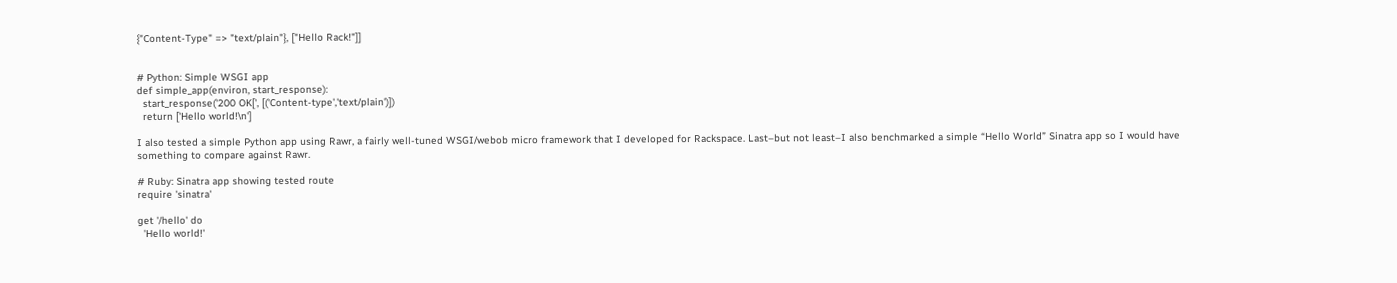{"Content-Type" => "text/plain"}, ["Hello Rack!"]]


# Python: Simple WSGI app
def simple_app(environ, start_response):
  start_response('200 OK[', [('Content-type','text/plain')])
  return ['Hello world!\n']

I also tested a simple Python app using Rawr, a fairly well-tuned WSGI/webob micro framework that I developed for Rackspace. Last–but not least–I also benchmarked a simple “Hello World” Sinatra app so I would have something to compare against Rawr.

# Ruby: Sinatra app showing tested route
require 'sinatra'

get '/hello' do
  'Hello world!'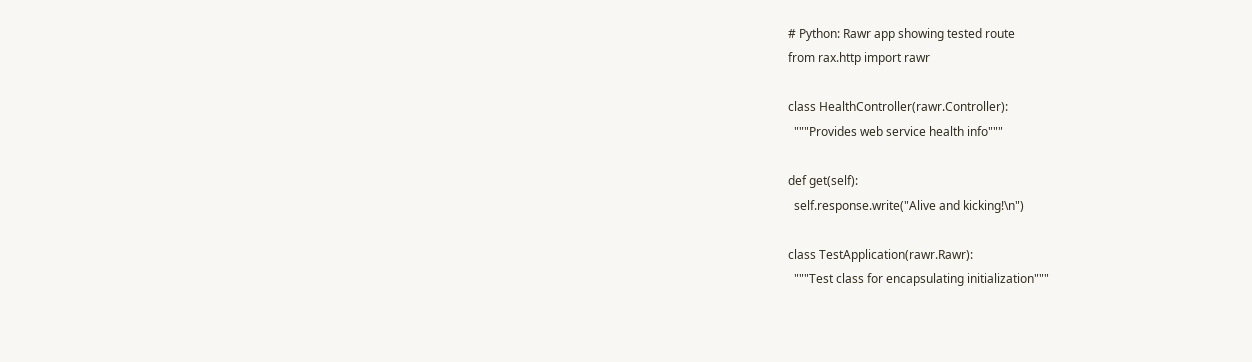# Python: Rawr app showing tested route
from rax.http import rawr

class HealthController(rawr.Controller):
  """Provides web service health info"""

def get(self):
  self.response.write("Alive and kicking!\n")

class TestApplication(rawr.Rawr):
  """Test class for encapsulating initialization"""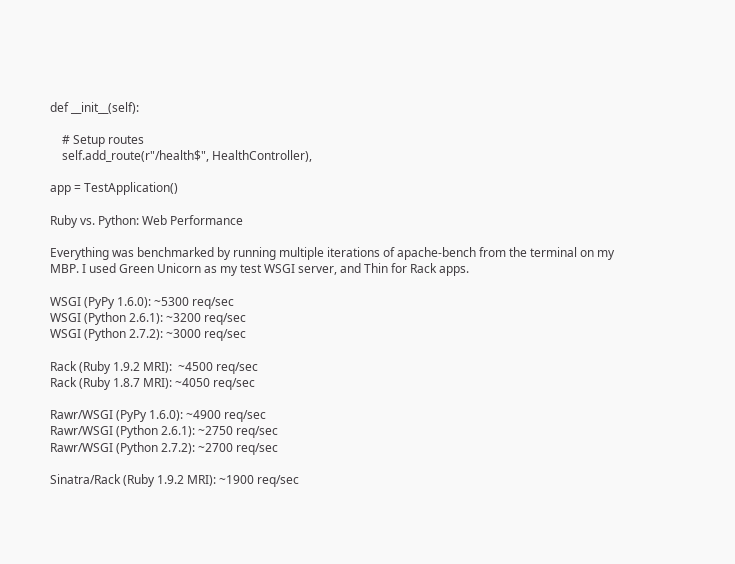def __init__(self):

    # Setup routes
    self.add_route(r"/health$", HealthController),

app = TestApplication()

Ruby vs. Python: Web Performance

Everything was benchmarked by running multiple iterations of apache-bench from the terminal on my MBP. I used Green Unicorn as my test WSGI server, and Thin for Rack apps.

WSGI (PyPy 1.6.0): ~5300 req/sec
WSGI (Python 2.6.1): ~3200 req/sec
WSGI (Python 2.7.2): ~3000 req/sec

Rack (Ruby 1.9.2 MRI):  ~4500 req/sec
Rack (Ruby 1.8.7 MRI): ~4050 req/sec

Rawr/WSGI (PyPy 1.6.0): ~4900 req/sec
Rawr/WSGI (Python 2.6.1): ~2750 req/sec
Rawr/WSGI (Python 2.7.2): ~2700 req/sec

Sinatra/Rack (Ruby 1.9.2 MRI): ~1900 req/sec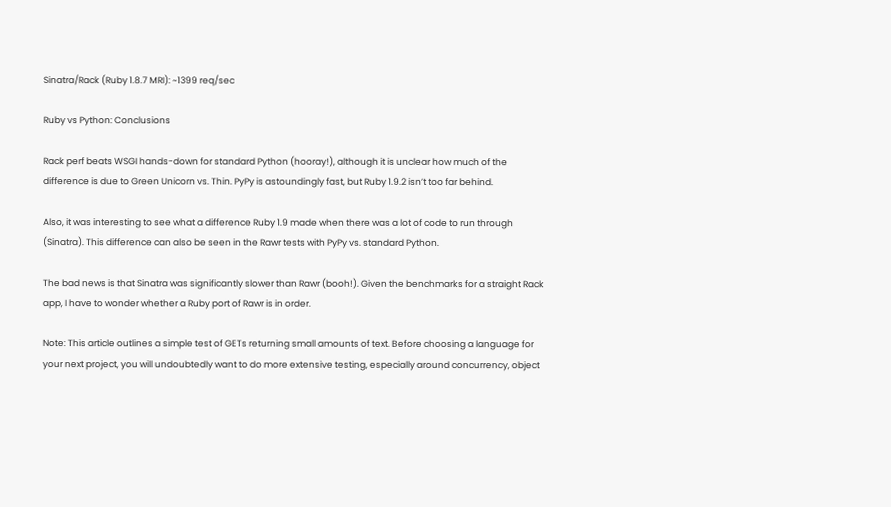Sinatra/Rack (Ruby 1.8.7 MRI): ~1399 req/sec

Ruby vs Python: Conclusions

Rack perf beats WSGI hands-down for standard Python (hooray!), although it is unclear how much of the difference is due to Green Unicorn vs. Thin. PyPy is astoundingly fast, but Ruby 1.9.2 isn’t too far behind.

Also, it was interesting to see what a difference Ruby 1.9 made when there was a lot of code to run through (Sinatra). This difference can also be seen in the Rawr tests with PyPy vs. standard Python.

The bad news is that Sinatra was significantly slower than Rawr (booh!). Given the benchmarks for a straight Rack app, I have to wonder whether a Ruby port of Rawr is in order.

Note: This article outlines a simple test of GETs returning small amounts of text. Before choosing a language for your next project, you will undoubtedly want to do more extensive testing, especially around concurrency, object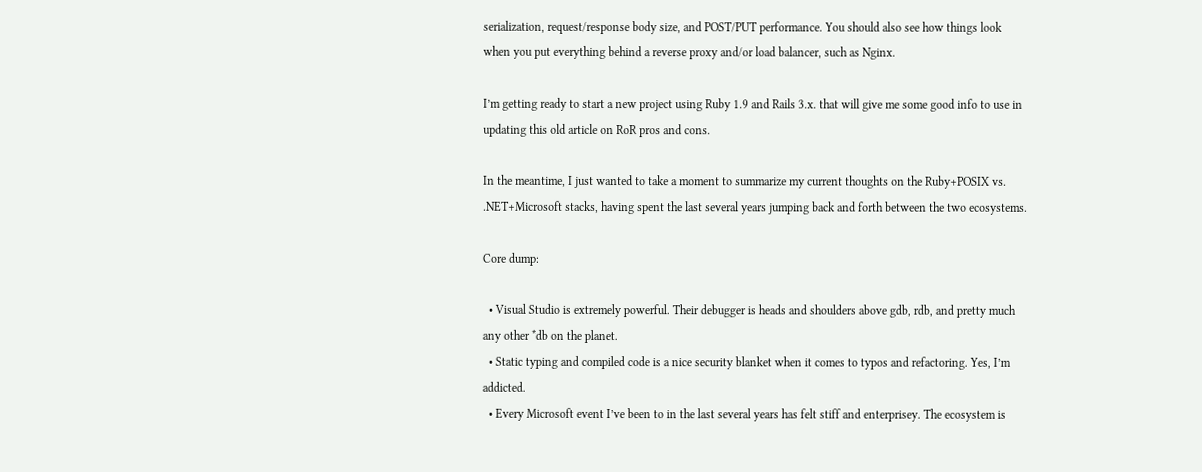serialization, request/response body size, and POST/PUT performance. You should also see how things look when you put everything behind a reverse proxy and/or load balancer, such as Nginx.

I’m getting ready to start a new project using Ruby 1.9 and Rails 3.x. that will give me some good info to use in updating this old article on RoR pros and cons.

In the meantime, I just wanted to take a moment to summarize my current thoughts on the Ruby+POSIX vs. .NET+Microsoft stacks, having spent the last several years jumping back and forth between the two ecosystems.

Core dump:

  • Visual Studio is extremely powerful. Their debugger is heads and shoulders above gdb, rdb, and pretty much any other *db on the planet.
  • Static typing and compiled code is a nice security blanket when it comes to typos and refactoring. Yes, I’m addicted.
  • Every Microsoft event I’ve been to in the last several years has felt stiff and enterprisey. The ecosystem is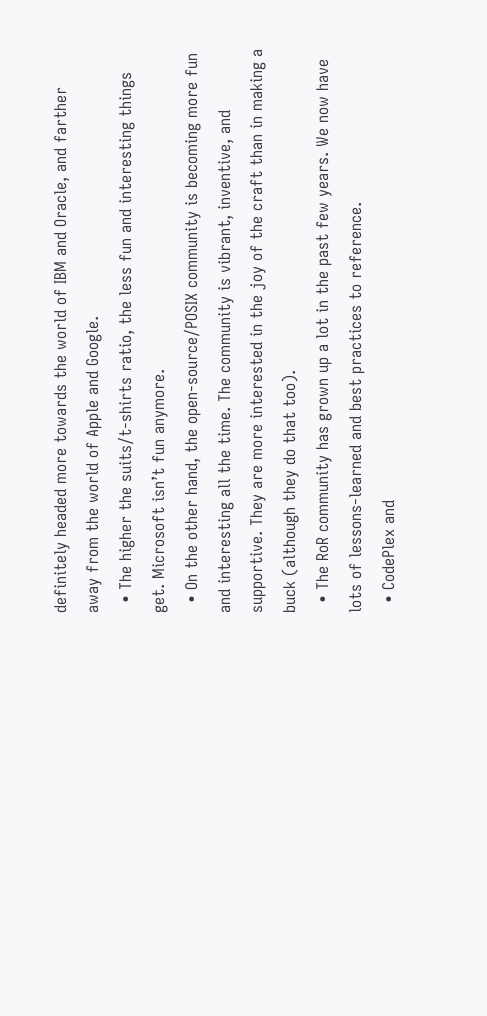definitely headed more towards the world of IBM and Oracle, and farther away from the world of Apple and Google.
  • The higher the suits/t-shirts ratio, the less fun and interesting things get. Microsoft isn’t fun anymore.
  • On the other hand, the open-source/POSIX community is becoming more fun and interesting all the time. The community is vibrant, inventive, and supportive. They are more interested in the joy of the craft than in making a buck (although they do that too).
  • The RoR community has grown up a lot in the past few years. We now have lots of lessons-learned and best practices to reference.
  • CodePlex and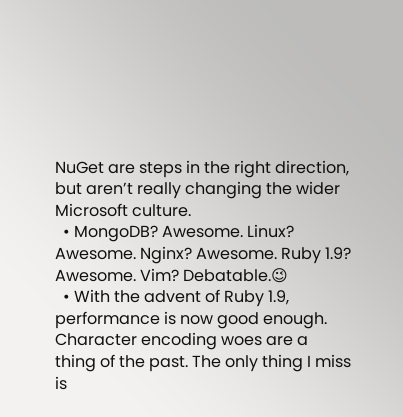NuGet are steps in the right direction, but aren’t really changing the wider Microsoft culture.
  • MongoDB? Awesome. Linux? Awesome. Nginx? Awesome. Ruby 1.9? Awesome. Vim? Debatable.😉
  • With the advent of Ruby 1.9, performance is now good enough. Character encoding woes are a thing of the past. The only thing I miss is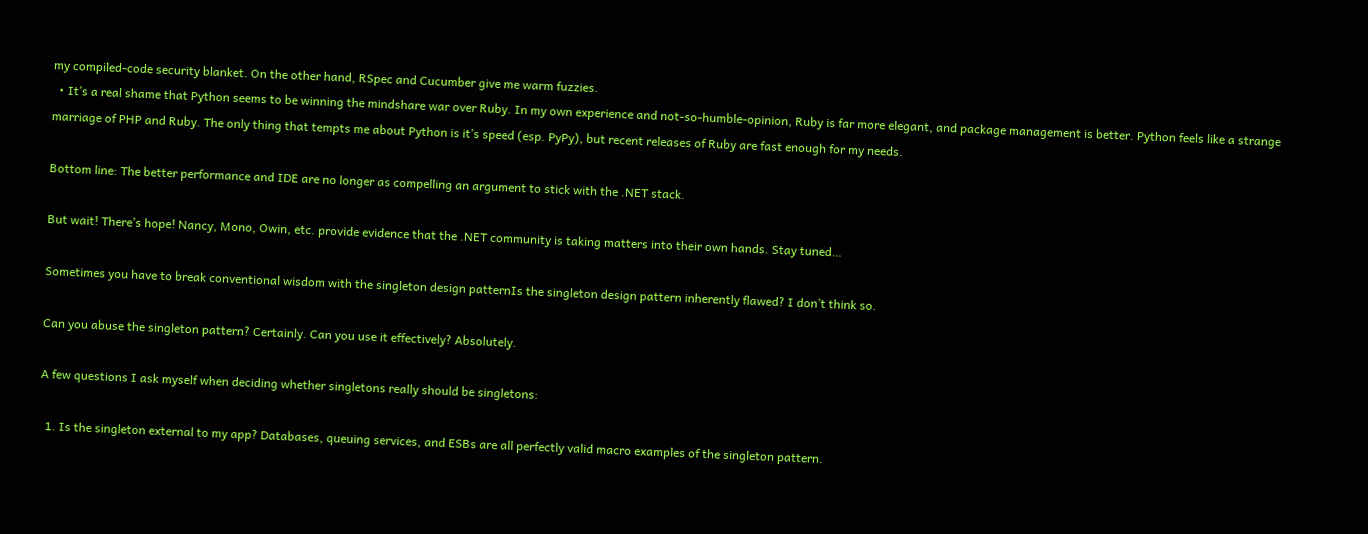my compiled-code security blanket. On the other hand, RSpec and Cucumber give me warm fuzzies.
  • It’s a real shame that Python seems to be winning the mindshare war over Ruby. In my own experience and not-so-humble-opinion, Ruby is far more elegant, and package management is better. Python feels like a strange marriage of PHP and Ruby. The only thing that tempts me about Python is it’s speed (esp. PyPy), but recent releases of Ruby are fast enough for my needs.

Bottom line: The better performance and IDE are no longer as compelling an argument to stick with the .NET stack.

But wait! There’s hope! Nancy, Mono, Owin, etc. provide evidence that the .NET community is taking matters into their own hands. Stay tuned…

Sometimes you have to break conventional wisdom with the singleton design patternIs the singleton design pattern inherently flawed? I don’t think so.

Can you abuse the singleton pattern? Certainly. Can you use it effectively? Absolutely.

A few questions I ask myself when deciding whether singletons really should be singletons:

  1. Is the singleton external to my app? Databases, queuing services, and ESBs are all perfectly valid macro examples of the singleton pattern.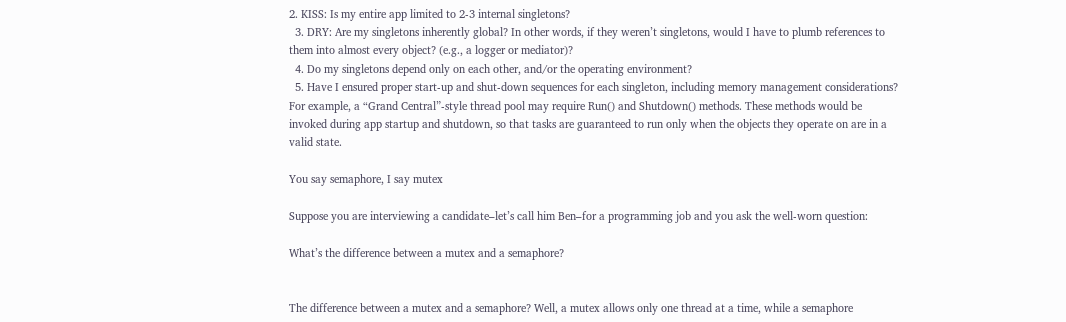2. KISS: Is my entire app limited to 2-3 internal singletons?
  3. DRY: Are my singletons inherently global? In other words, if they weren’t singletons, would I have to plumb references to them into almost every object? (e.g., a logger or mediator)?
  4. Do my singletons depend only on each other, and/or the operating environment?
  5. Have I ensured proper start-up and shut-down sequences for each singleton, including memory management considerations? For example, a “Grand Central”-style thread pool may require Run() and Shutdown() methods. These methods would be invoked during app startup and shutdown, so that tasks are guaranteed to run only when the objects they operate on are in a valid state.

You say semaphore, I say mutex

Suppose you are interviewing a candidate–let’s call him Ben–for a programming job and you ask the well-worn question:

What’s the difference between a mutex and a semaphore?


The difference between a mutex and a semaphore? Well, a mutex allows only one thread at a time, while a semaphore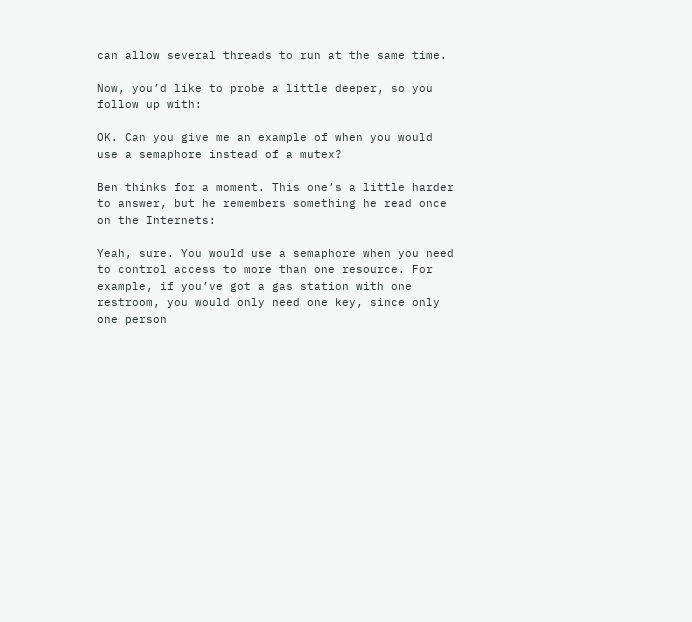can allow several threads to run at the same time.

Now, you’d like to probe a little deeper, so you follow up with:

OK. Can you give me an example of when you would use a semaphore instead of a mutex?

Ben thinks for a moment. This one’s a little harder to answer, but he remembers something he read once on the Internets:

Yeah, sure. You would use a semaphore when you need to control access to more than one resource. For example, if you’ve got a gas station with one restroom, you would only need one key, since only one person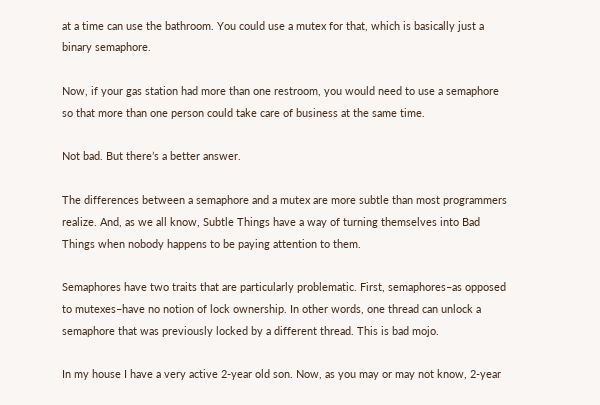at a time can use the bathroom. You could use a mutex for that, which is basically just a binary semaphore.

Now, if your gas station had more than one restroom, you would need to use a semaphore so that more than one person could take care of business at the same time.

Not bad. But there’s a better answer.

The differences between a semaphore and a mutex are more subtle than most programmers realize. And, as we all know, Subtle Things have a way of turning themselves into Bad Things when nobody happens to be paying attention to them.

Semaphores have two traits that are particularly problematic. First, semaphores–as opposed to mutexes–have no notion of lock ownership. In other words, one thread can unlock a semaphore that was previously locked by a different thread. This is bad mojo.

In my house I have a very active 2-year old son. Now, as you may or may not know, 2-year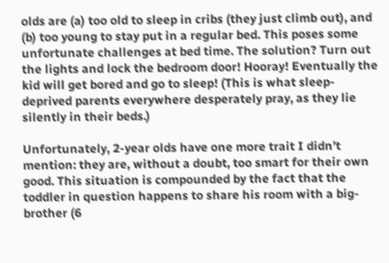olds are (a) too old to sleep in cribs (they just climb out), and (b) too young to stay put in a regular bed. This poses some unfortunate challenges at bed time. The solution? Turn out the lights and lock the bedroom door! Hooray! Eventually the kid will get bored and go to sleep! (This is what sleep-deprived parents everywhere desperately pray, as they lie silently in their beds.)

Unfortunately, 2-year olds have one more trait I didn’t mention: they are, without a doubt, too smart for their own good. This situation is compounded by the fact that the toddler in question happens to share his room with a big-brother (6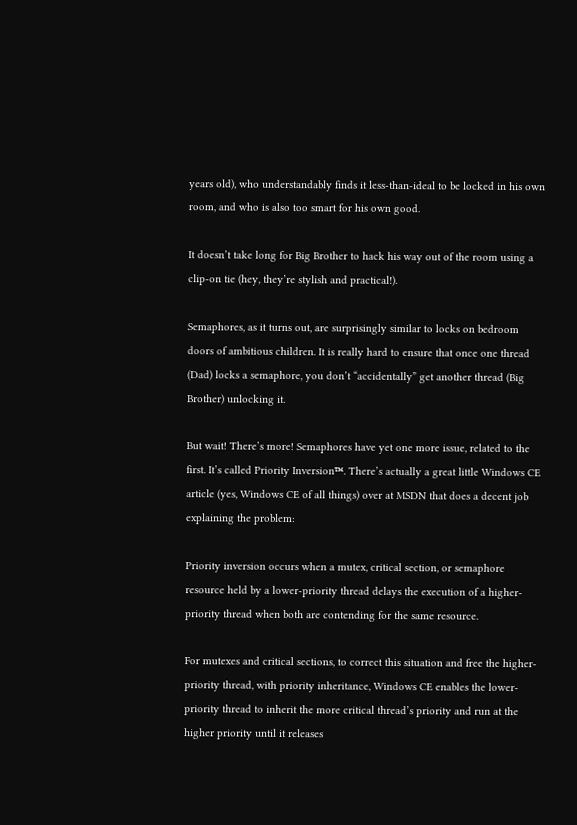years old), who understandably finds it less-than-ideal to be locked in his own room, and who is also too smart for his own good.

It doesn’t take long for Big Brother to hack his way out of the room using a clip-on tie (hey, they’re stylish and practical!).

Semaphores, as it turns out, are surprisingly similar to locks on bedroom doors of ambitious children. It is really hard to ensure that once one thread (Dad) locks a semaphore, you don’t “accidentally” get another thread (Big Brother) unlocking it.

But wait! There’s more! Semaphores have yet one more issue, related to the first. It’s called Priority Inversion™. There’s actually a great little Windows CE article (yes, Windows CE of all things) over at MSDN that does a decent job explaining the problem:

Priority inversion occurs when a mutex, critical section, or semaphore resource held by a lower-priority thread delays the execution of a higher-priority thread when both are contending for the same resource.

For mutexes and critical sections, to correct this situation and free the higher-priority thread, with priority inheritance, Windows CE enables the lower-priority thread to inherit the more critical thread’s priority and run at the higher priority until it releases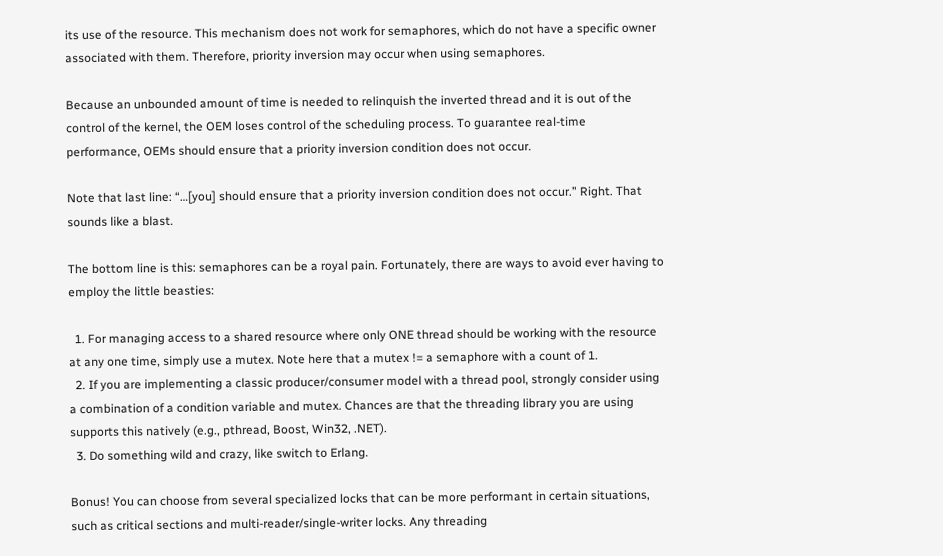its use of the resource. This mechanism does not work for semaphores, which do not have a specific owner associated with them. Therefore, priority inversion may occur when using semaphores.

Because an unbounded amount of time is needed to relinquish the inverted thread and it is out of the control of the kernel, the OEM loses control of the scheduling process. To guarantee real-time performance, OEMs should ensure that a priority inversion condition does not occur.

Note that last line: “…[you] should ensure that a priority inversion condition does not occur.” Right. That sounds like a blast.

The bottom line is this: semaphores can be a royal pain. Fortunately, there are ways to avoid ever having to employ the little beasties:

  1. For managing access to a shared resource where only ONE thread should be working with the resource at any one time, simply use a mutex. Note here that a mutex != a semaphore with a count of 1.
  2. If you are implementing a classic producer/consumer model with a thread pool, strongly consider using a combination of a condition variable and mutex. Chances are that the threading library you are using supports this natively (e.g., pthread, Boost, Win32, .NET).
  3. Do something wild and crazy, like switch to Erlang.

Bonus! You can choose from several specialized locks that can be more performant in certain situations, such as critical sections and multi-reader/single-writer locks. Any threading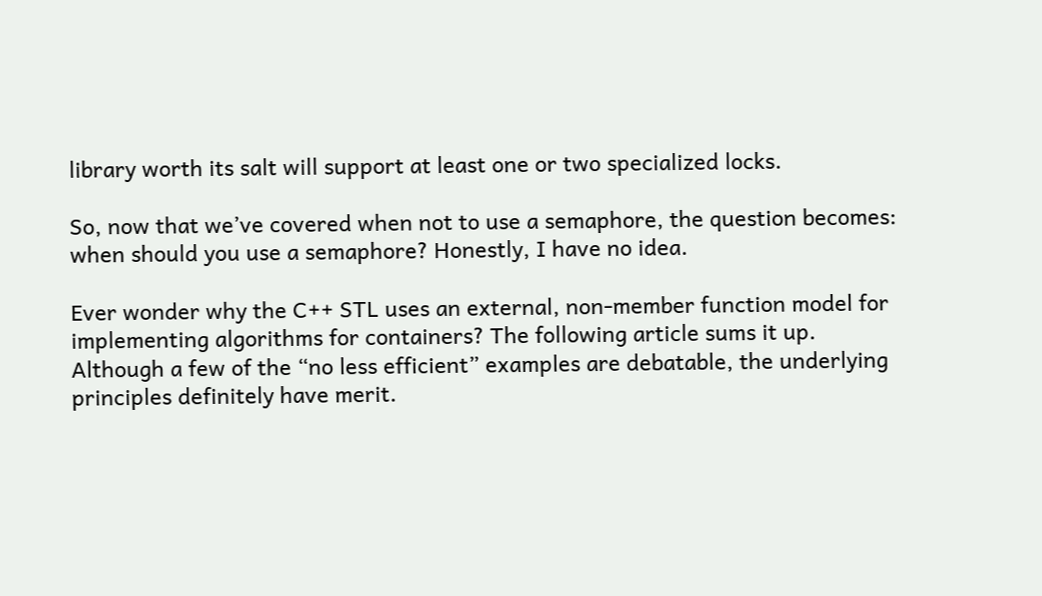library worth its salt will support at least one or two specialized locks.

So, now that we’ve covered when not to use a semaphore, the question becomes: when should you use a semaphore? Honestly, I have no idea.

Ever wonder why the C++ STL uses an external, non-member function model for implementing algorithms for containers? The following article sums it up. Although a few of the “no less efficient” examples are debatable, the underlying principles definitely have merit.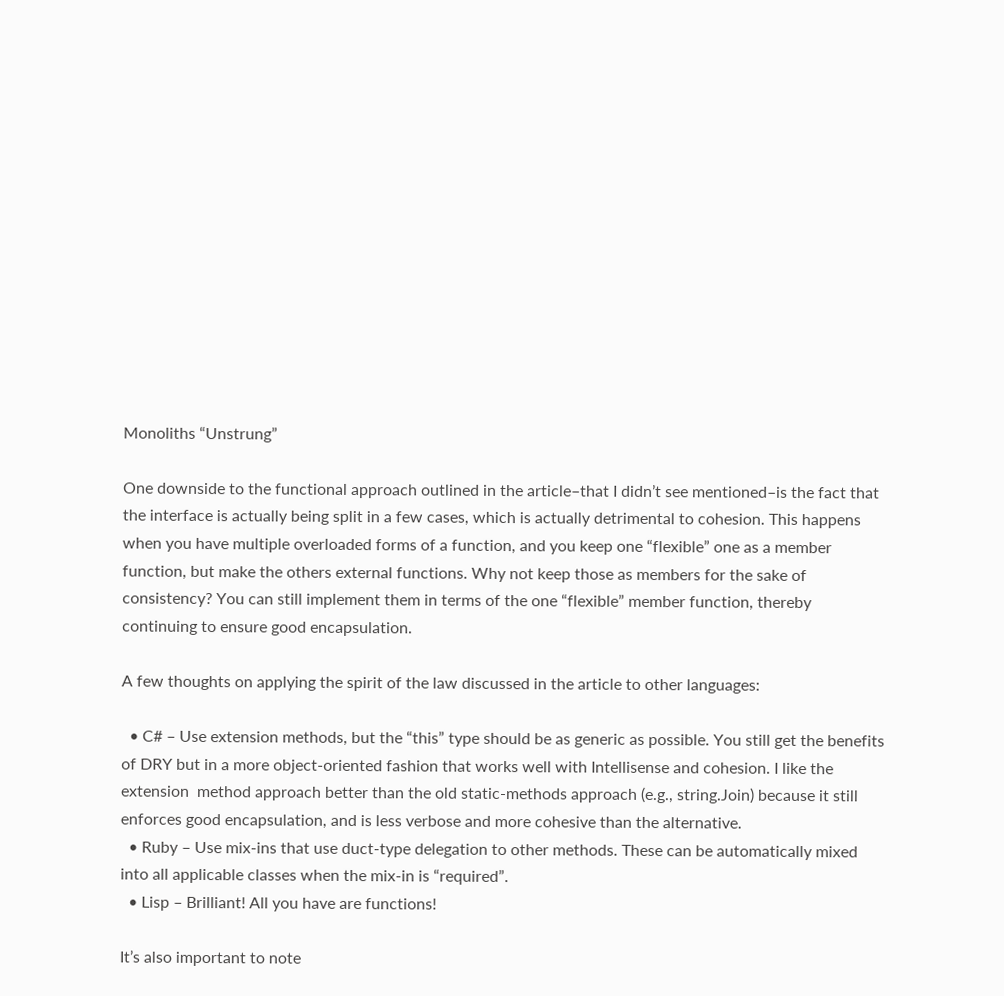Monoliths “Unstrung”

One downside to the functional approach outlined in the article–that I didn’t see mentioned–is the fact that the interface is actually being split in a few cases, which is actually detrimental to cohesion. This happens when you have multiple overloaded forms of a function, and you keep one “flexible” one as a member function, but make the others external functions. Why not keep those as members for the sake of consistency? You can still implement them in terms of the one “flexible” member function, thereby continuing to ensure good encapsulation.

A few thoughts on applying the spirit of the law discussed in the article to other languages:

  • C# – Use extension methods, but the “this” type should be as generic as possible. You still get the benefits of DRY but in a more object-oriented fashion that works well with Intellisense and cohesion. I like the extension  method approach better than the old static-methods approach (e.g., string.Join) because it still enforces good encapsulation, and is less verbose and more cohesive than the alternative.
  • Ruby – Use mix-ins that use duct-type delegation to other methods. These can be automatically mixed into all applicable classes when the mix-in is “required”.
  • Lisp – Brilliant! All you have are functions!

It’s also important to note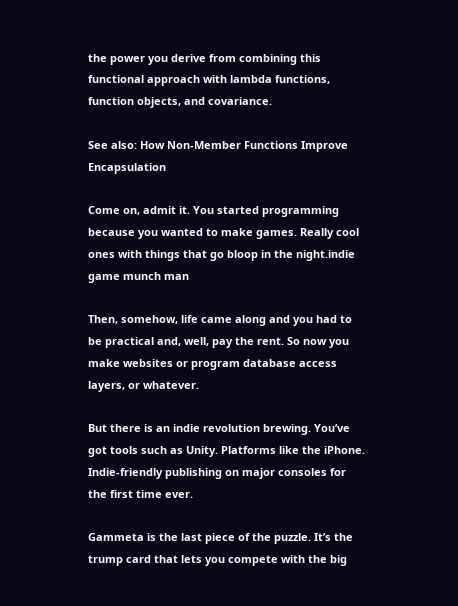the power you derive from combining this functional approach with lambda functions, function objects, and covariance.

See also: How Non-Member Functions Improve Encapsulation

Come on, admit it. You started programming because you wanted to make games. Really cool ones with things that go bloop in the night.indie game munch man

Then, somehow, life came along and you had to be practical and, well, pay the rent. So now you make websites or program database access layers, or whatever.

But there is an indie revolution brewing. You’ve got tools such as Unity. Platforms like the iPhone. Indie-friendly publishing on major consoles for the first time ever.

Gammeta is the last piece of the puzzle. It’s the trump card that lets you compete with the big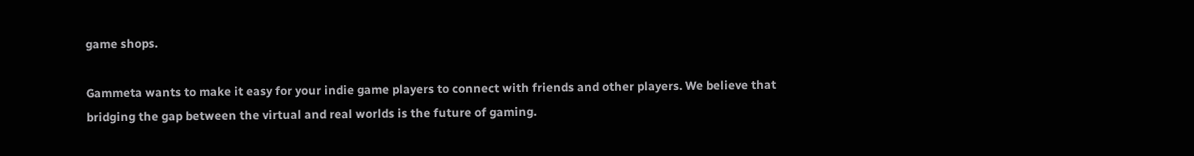game shops.

Gammeta wants to make it easy for your indie game players to connect with friends and other players. We believe that bridging the gap between the virtual and real worlds is the future of gaming.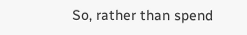So, rather than spend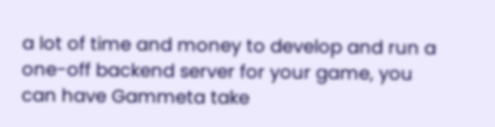a lot of time and money to develop and run a one-off backend server for your game, you can have Gammeta take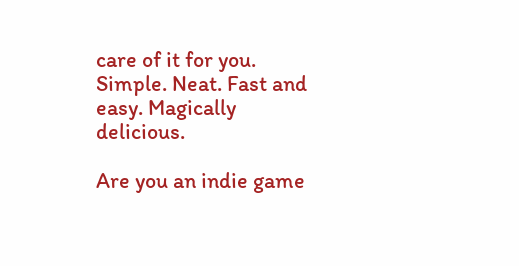care of it for you. Simple. Neat. Fast and easy. Magically delicious.

Are you an indie game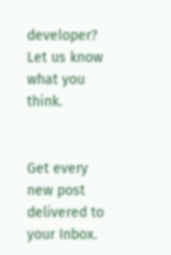developer? Let us know what you think.


Get every new post delivered to your Inbox.